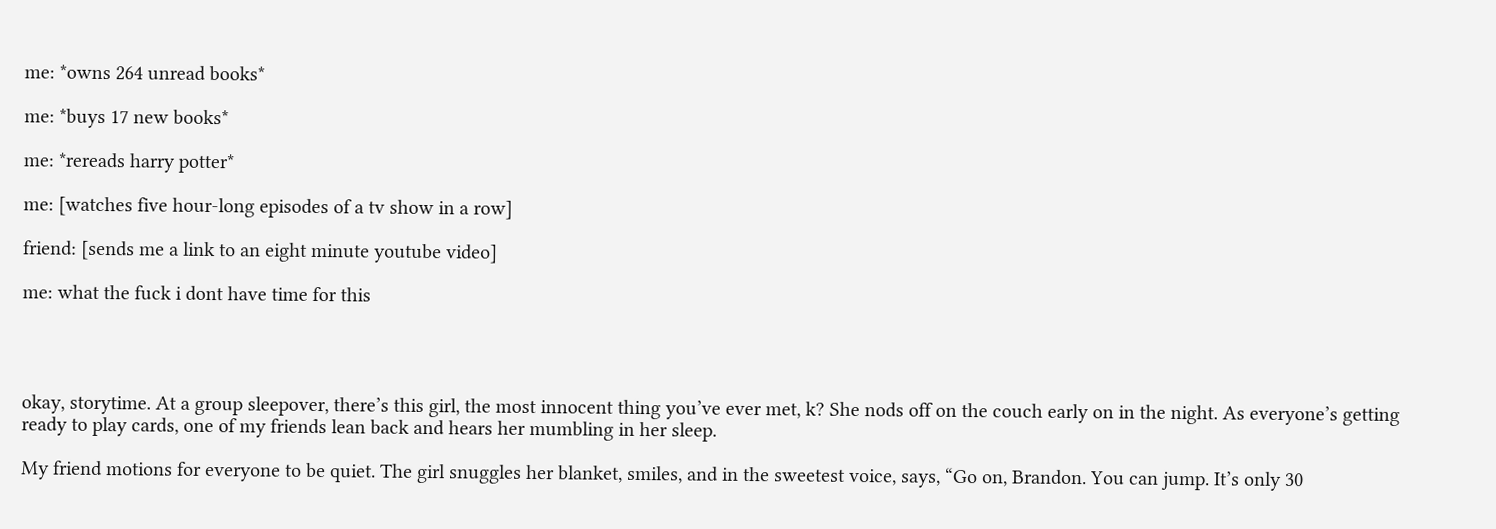me: *owns 264 unread books*

me: *buys 17 new books*

me: *rereads harry potter*

me: [watches five hour-long episodes of a tv show in a row]

friend: [sends me a link to an eight minute youtube video]

me: what the fuck i dont have time for this




okay, storytime. At a group sleepover, there’s this girl, the most innocent thing you’ve ever met, k? She nods off on the couch early on in the night. As everyone’s getting ready to play cards, one of my friends lean back and hears her mumbling in her sleep.

My friend motions for everyone to be quiet. The girl snuggles her blanket, smiles, and in the sweetest voice, says, “Go on, Brandon. You can jump. It’s only 30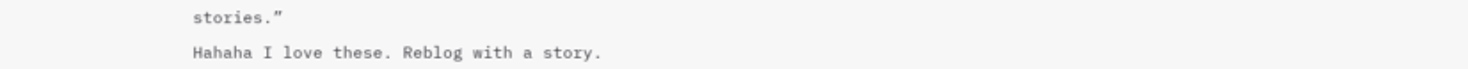stories.”

Hahaha I love these. Reblog with a story.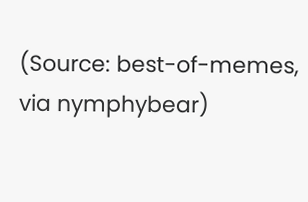(Source: best-of-memes, via nymphybear)